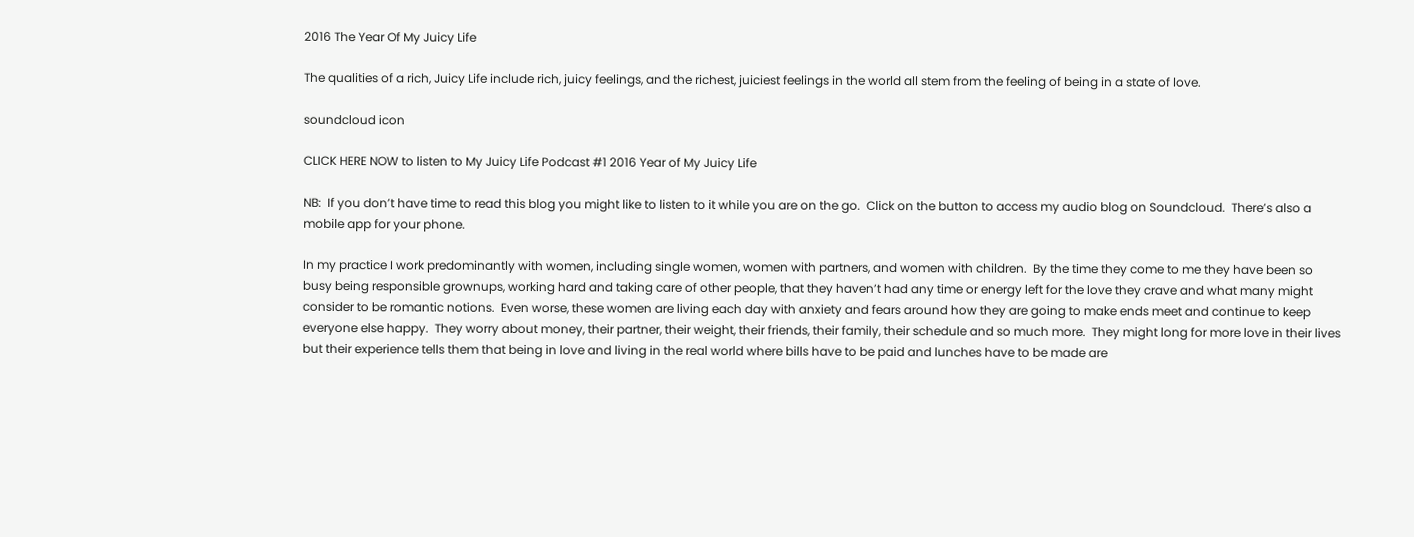2016 The Year Of My Juicy Life

The qualities of a rich, Juicy Life include rich, juicy feelings, and the richest, juiciest feelings in the world all stem from the feeling of being in a state of love.

soundcloud icon

CLICK HERE NOW to listen to My Juicy Life Podcast #1 2016 Year of My Juicy Life

NB:  If you don’t have time to read this blog you might like to listen to it while you are on the go.  Click on the button to access my audio blog on Soundcloud.  There’s also a mobile app for your phone.

In my practice I work predominantly with women, including single women, women with partners, and women with children.  By the time they come to me they have been so busy being responsible grownups, working hard and taking care of other people, that they haven’t had any time or energy left for the love they crave and what many might consider to be romantic notions.  Even worse, these women are living each day with anxiety and fears around how they are going to make ends meet and continue to keep everyone else happy.  They worry about money, their partner, their weight, their friends, their family, their schedule and so much more.  They might long for more love in their lives but their experience tells them that being in love and living in the real world where bills have to be paid and lunches have to be made are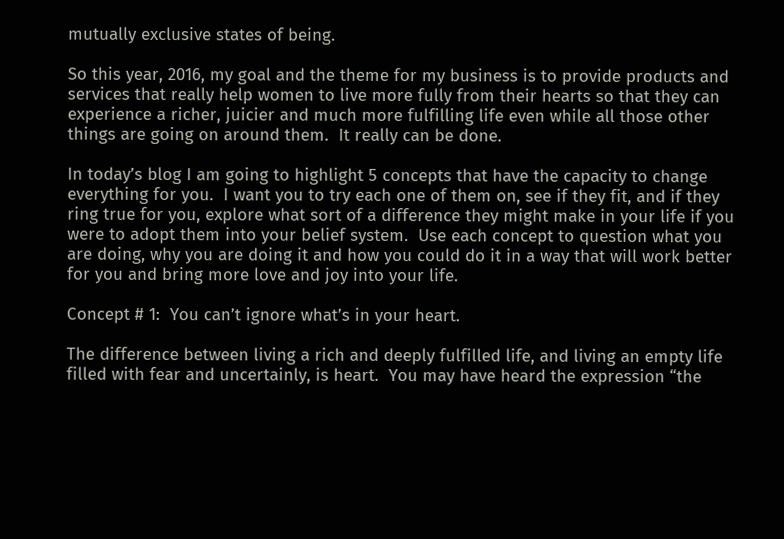mutually exclusive states of being.

So this year, 2016, my goal and the theme for my business is to provide products and services that really help women to live more fully from their hearts so that they can experience a richer, juicier and much more fulfilling life even while all those other things are going on around them.  It really can be done.

In today’s blog I am going to highlight 5 concepts that have the capacity to change everything for you.  I want you to try each one of them on, see if they fit, and if they ring true for you, explore what sort of a difference they might make in your life if you were to adopt them into your belief system.  Use each concept to question what you are doing, why you are doing it and how you could do it in a way that will work better for you and bring more love and joy into your life.

Concept # 1:  You can’t ignore what’s in your heart.

The difference between living a rich and deeply fulfilled life, and living an empty life filled with fear and uncertainly, is heart.  You may have heard the expression “the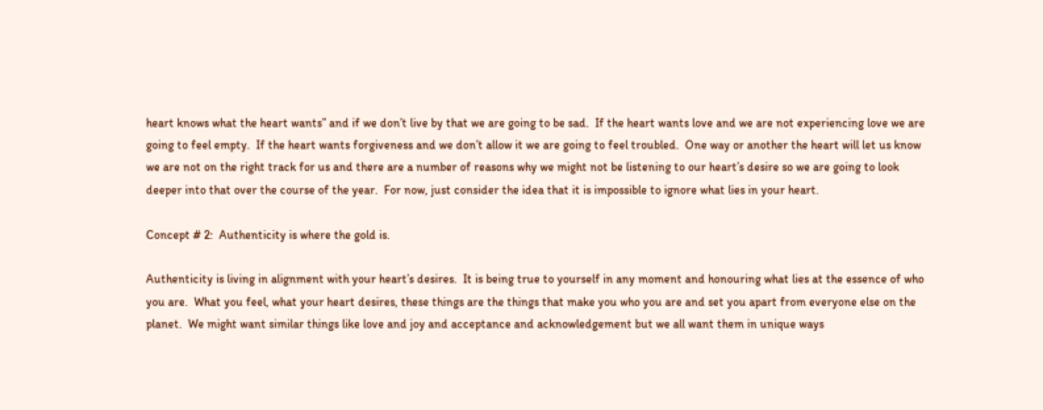heart knows what the heart wants” and if we don’t live by that we are going to be sad.  If the heart wants love and we are not experiencing love we are going to feel empty.  If the heart wants forgiveness and we don’t allow it we are going to feel troubled.  One way or another the heart will let us know we are not on the right track for us and there are a number of reasons why we might not be listening to our heart’s desire so we are going to look deeper into that over the course of the year.  For now, just consider the idea that it is impossible to ignore what lies in your heart.

Concept # 2:  Authenticity is where the gold is.

Authenticity is living in alignment with your heart’s desires.  It is being true to yourself in any moment and honouring what lies at the essence of who you are.  What you feel, what your heart desires, these things are the things that make you who you are and set you apart from everyone else on the planet.  We might want similar things like love and joy and acceptance and acknowledgement but we all want them in unique ways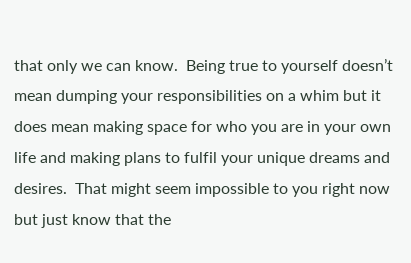that only we can know.  Being true to yourself doesn’t mean dumping your responsibilities on a whim but it does mean making space for who you are in your own life and making plans to fulfil your unique dreams and desires.  That might seem impossible to you right now but just know that the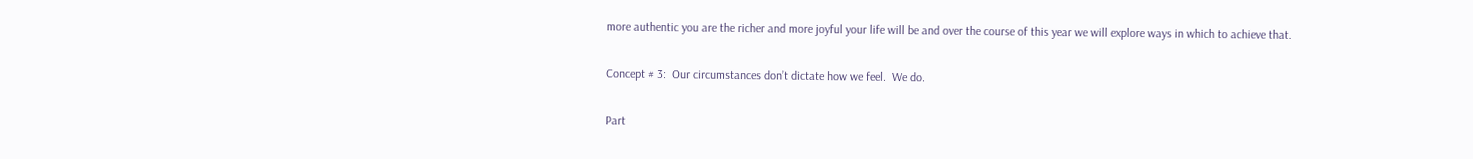more authentic you are the richer and more joyful your life will be and over the course of this year we will explore ways in which to achieve that.

Concept # 3:  Our circumstances don’t dictate how we feel.  We do.

Part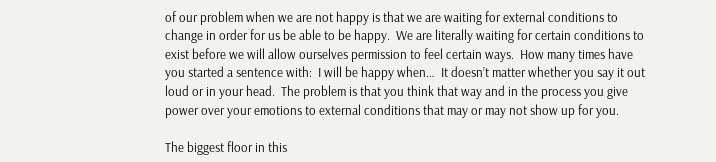of our problem when we are not happy is that we are waiting for external conditions to change in order for us be able to be happy.  We are literally waiting for certain conditions to exist before we will allow ourselves permission to feel certain ways.  How many times have you started a sentence with:  I will be happy when…  It doesn’t matter whether you say it out loud or in your head.  The problem is that you think that way and in the process you give power over your emotions to external conditions that may or may not show up for you.

The biggest floor in this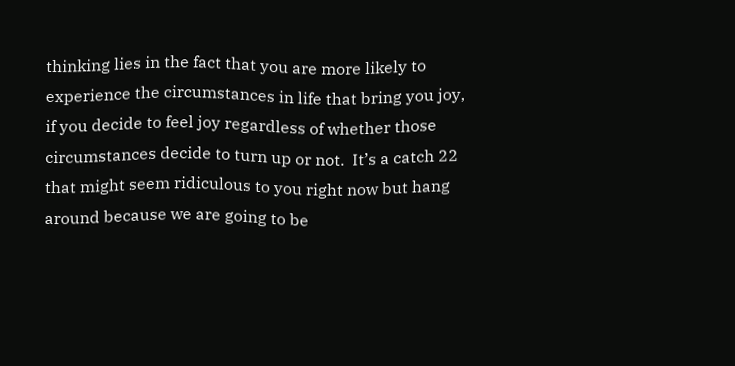thinking lies in the fact that you are more likely to experience the circumstances in life that bring you joy, if you decide to feel joy regardless of whether those circumstances decide to turn up or not.  It’s a catch 22 that might seem ridiculous to you right now but hang around because we are going to be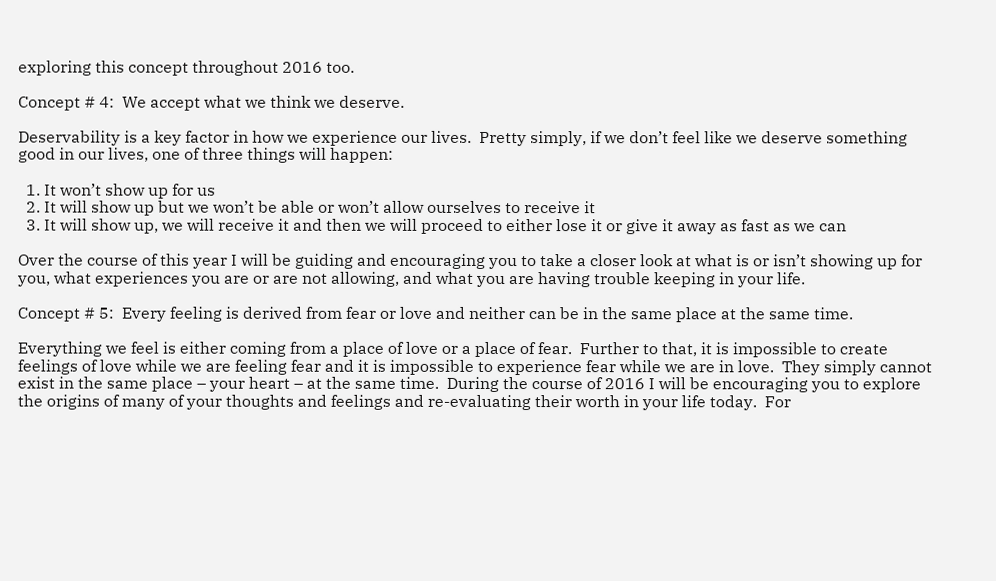exploring this concept throughout 2016 too.

Concept # 4:  We accept what we think we deserve.

Deservability is a key factor in how we experience our lives.  Pretty simply, if we don’t feel like we deserve something good in our lives, one of three things will happen:

  1. It won’t show up for us
  2. It will show up but we won’t be able or won’t allow ourselves to receive it
  3. It will show up, we will receive it and then we will proceed to either lose it or give it away as fast as we can

Over the course of this year I will be guiding and encouraging you to take a closer look at what is or isn’t showing up for you, what experiences you are or are not allowing, and what you are having trouble keeping in your life.

Concept # 5:  Every feeling is derived from fear or love and neither can be in the same place at the same time.

Everything we feel is either coming from a place of love or a place of fear.  Further to that, it is impossible to create feelings of love while we are feeling fear and it is impossible to experience fear while we are in love.  They simply cannot exist in the same place – your heart – at the same time.  During the course of 2016 I will be encouraging you to explore the origins of many of your thoughts and feelings and re-evaluating their worth in your life today.  For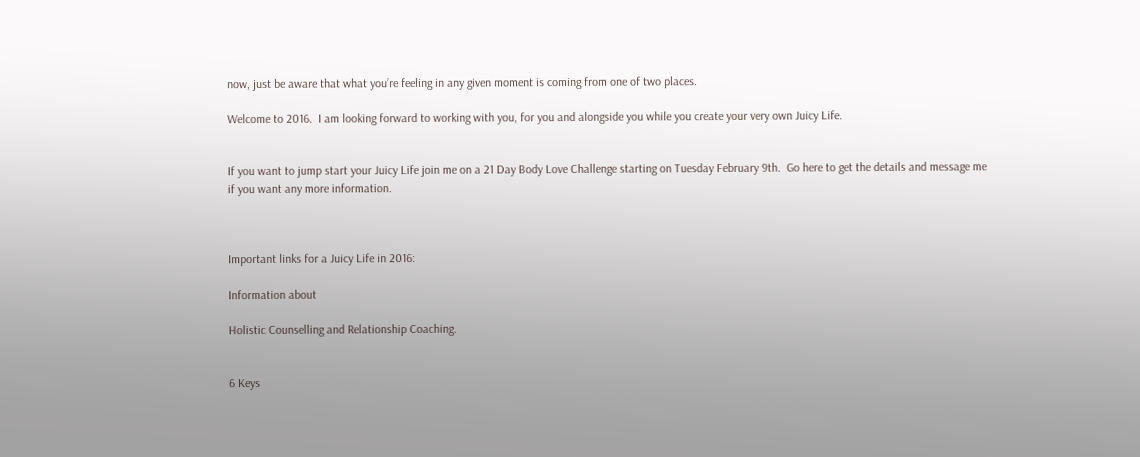now, just be aware that what you’re feeling in any given moment is coming from one of two places.

Welcome to 2016.  I am looking forward to working with you, for you and alongside you while you create your very own Juicy Life.


If you want to jump start your Juicy Life join me on a 21 Day Body Love Challenge starting on Tuesday February 9th.  Go here to get the details and message me if you want any more information.



Important links for a Juicy Life in 2016:

Information about

Holistic Counselling and Relationship Coaching.


6 Keys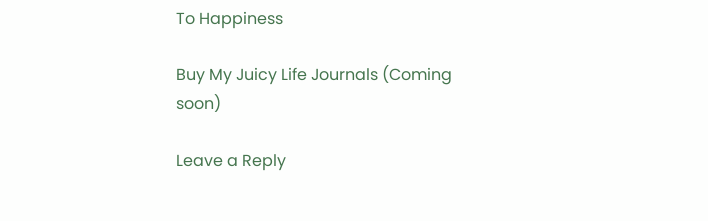To Happiness

Buy My Juicy Life Journals (Coming soon)

Leave a Reply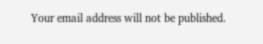Your email address will not be published.